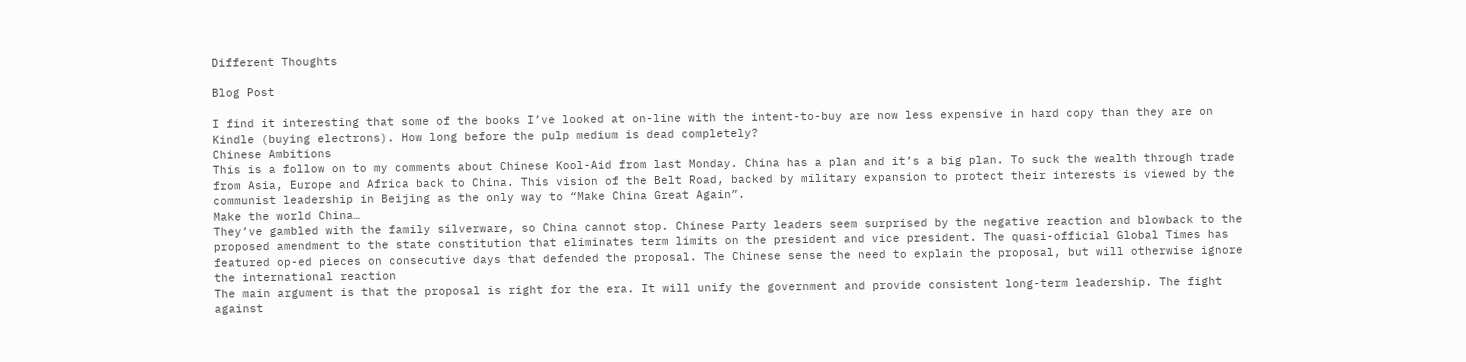Different Thoughts

Blog Post

I find it interesting that some of the books I’ve looked at on-line with the intent-to-buy are now less expensive in hard copy than they are on Kindle (buying electrons). How long before the pulp medium is dead completely?
Chinese Ambitions
This is a follow on to my comments about Chinese Kool-Aid from last Monday. China has a plan and it’s a big plan. To suck the wealth through trade from Asia, Europe and Africa back to China. This vision of the Belt Road, backed by military expansion to protect their interests is viewed by the communist leadership in Beijing as the only way to “Make China Great Again”.
Make the world China…
They’ve gambled with the family silverware, so China cannot stop. Chinese Party leaders seem surprised by the negative reaction and blowback to the proposed amendment to the state constitution that eliminates term limits on the president and vice president. The quasi-official Global Times has featured op-ed pieces on consecutive days that defended the proposal. The Chinese sense the need to explain the proposal, but will otherwise ignore the international reaction
The main argument is that the proposal is right for the era. It will unify the government and provide consistent long-term leadership. The fight against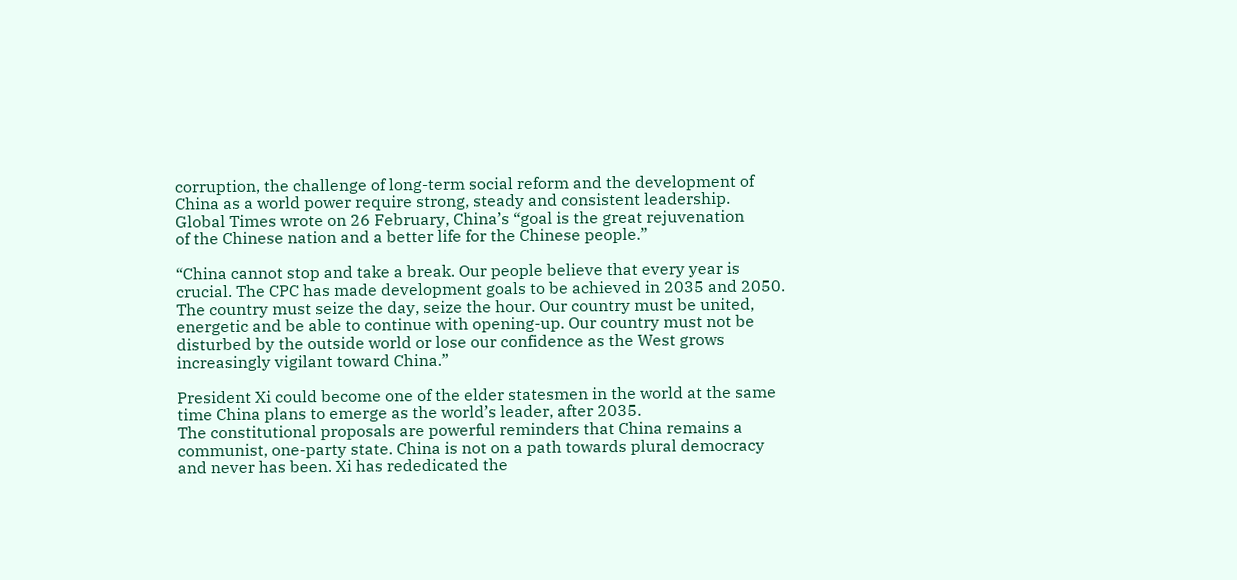corruption, the challenge of long-term social reform and the development of China as a world power require strong, steady and consistent leadership.
Global Times wrote on 26 February, China’s “goal is the great rejuvenation
of the Chinese nation and a better life for the Chinese people.”

“China cannot stop and take a break. Our people believe that every year is crucial. The CPC has made development goals to be achieved in 2035 and 2050. The country must seize the day, seize the hour. Our country must be united, energetic and be able to continue with opening-up. Our country must not be disturbed by the outside world or lose our confidence as the West grows increasingly vigilant toward China.”

President Xi could become one of the elder statesmen in the world at the same time China plans to emerge as the world’s leader, after 2035.
The constitutional proposals are powerful reminders that China remains a communist, one-party state. China is not on a path towards plural democracy and never has been. Xi has rededicated the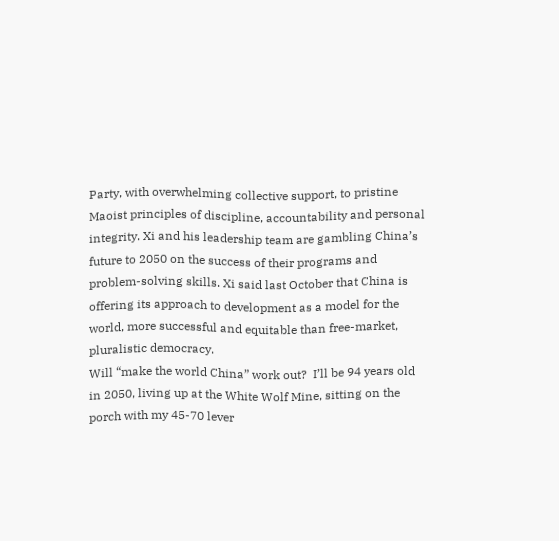Party, with overwhelming collective support, to pristine Maoist principles of discipline, accountability and personal integrity. Xi and his leadership team are gambling China’s future to 2050 on the success of their programs and problem-solving skills. Xi said last October that China is offering its approach to development as a model for the world, more successful and equitable than free-market, pluralistic democracy.
Will “make the world China” work out?  I’ll be 94 years old in 2050, living up at the White Wolf Mine, sitting on the porch with my 45-70 lever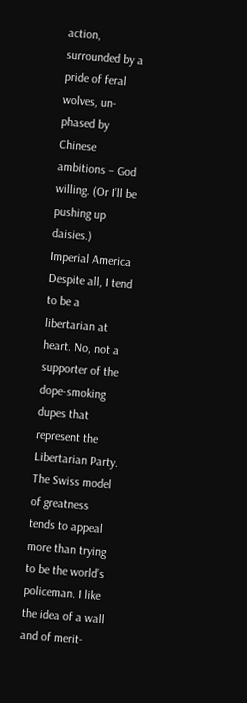action, surrounded by a pride of feral wolves, un-phased by Chinese ambitions – God willing. (Or I’ll be pushing up daisies.)
Imperial America
Despite all, I tend to be a libertarian at heart. No, not a supporter of the dope-smoking dupes that represent the Libertarian Party. The Swiss model of greatness tends to appeal more than trying to be the world’s policeman. I like the idea of a wall and of merit-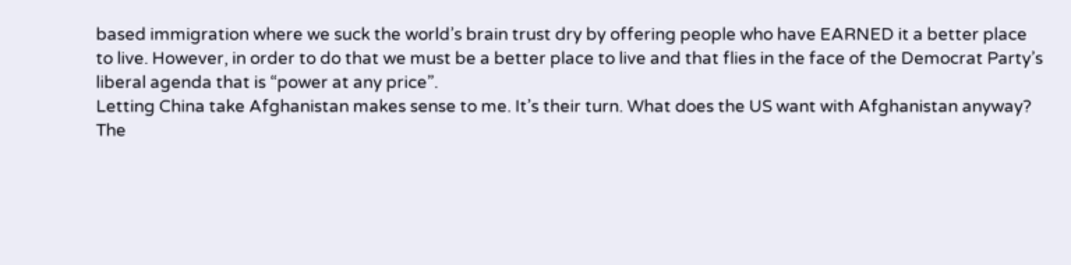based immigration where we suck the world’s brain trust dry by offering people who have EARNED it a better place to live. However, in order to do that we must be a better place to live and that flies in the face of the Democrat Party’s liberal agenda that is “power at any price”.
Letting China take Afghanistan makes sense to me. It’s their turn. What does the US want with Afghanistan anyway? The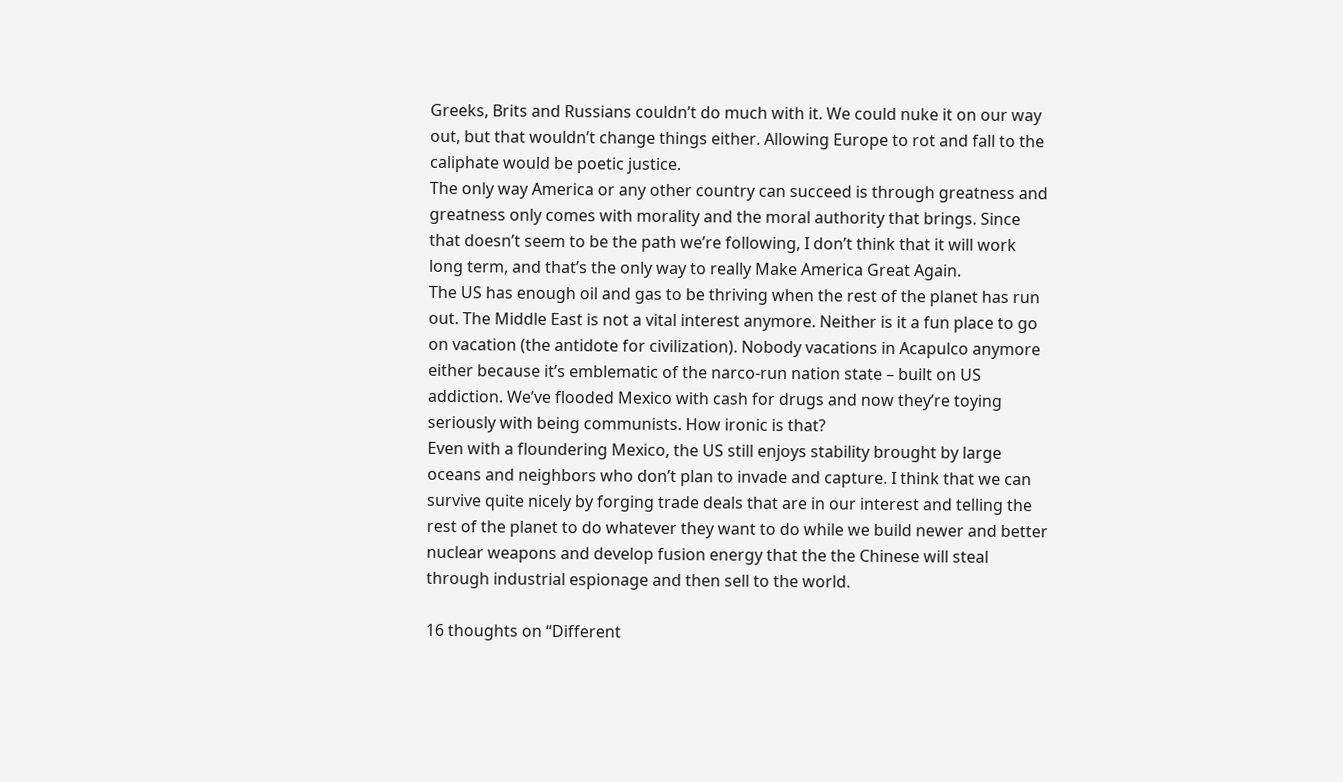Greeks, Brits and Russians couldn’t do much with it. We could nuke it on our way out, but that wouldn’t change things either. Allowing Europe to rot and fall to the caliphate would be poetic justice.
The only way America or any other country can succeed is through greatness and greatness only comes with morality and the moral authority that brings. Since that doesn’t seem to be the path we’re following, I don’t think that it will work long term, and that’s the only way to really Make America Great Again.
The US has enough oil and gas to be thriving when the rest of the planet has run out. The Middle East is not a vital interest anymore. Neither is it a fun place to go on vacation (the antidote for civilization). Nobody vacations in Acapulco anymore either because it’s emblematic of the narco-run nation state – built on US addiction. We’ve flooded Mexico with cash for drugs and now they’re toying seriously with being communists. How ironic is that?
Even with a floundering Mexico, the US still enjoys stability brought by large oceans and neighbors who don’t plan to invade and capture. I think that we can survive quite nicely by forging trade deals that are in our interest and telling the rest of the planet to do whatever they want to do while we build newer and better nuclear weapons and develop fusion energy that the the Chinese will steal through industrial espionage and then sell to the world.

16 thoughts on “Different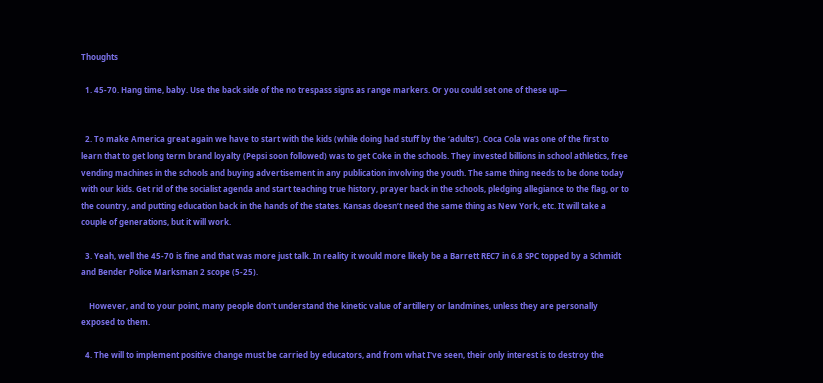Thoughts

  1. 45-70. Hang time, baby. Use the back side of the no trespass signs as range markers. Or you could set one of these up—


  2. To make America great again we have to start with the kids (while doing had stuff by the ‘adults’). Coca Cola was one of the first to learn that to get long term brand loyalty (Pepsi soon followed) was to get Coke in the schools. They invested billions in school athletics, free vending machines in the schools and buying advertisement in any publication involving the youth. The same thing needs to be done today with our kids. Get rid of the socialist agenda and start teaching true history, prayer back in the schools, pledging allegiance to the flag, or to the country, and putting education back in the hands of the states. Kansas doesn’t need the same thing as New York, etc. It will take a couple of generations, but it will work.

  3. Yeah, well the 45-70 is fine and that was more just talk. In reality it would more likely be a Barrett REC7 in 6.8 SPC topped by a Schmidt and Bender Police Marksman 2 scope (5-25).

    However, and to your point, many people don't understand the kinetic value of artillery or landmines, unless they are personally exposed to them.

  4. The will to implement positive change must be carried by educators, and from what I've seen, their only interest is to destroy the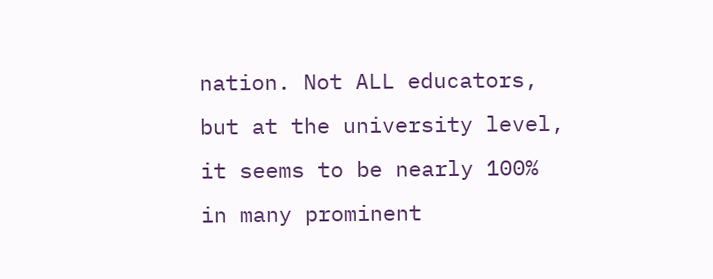nation. Not ALL educators, but at the university level, it seems to be nearly 100% in many prominent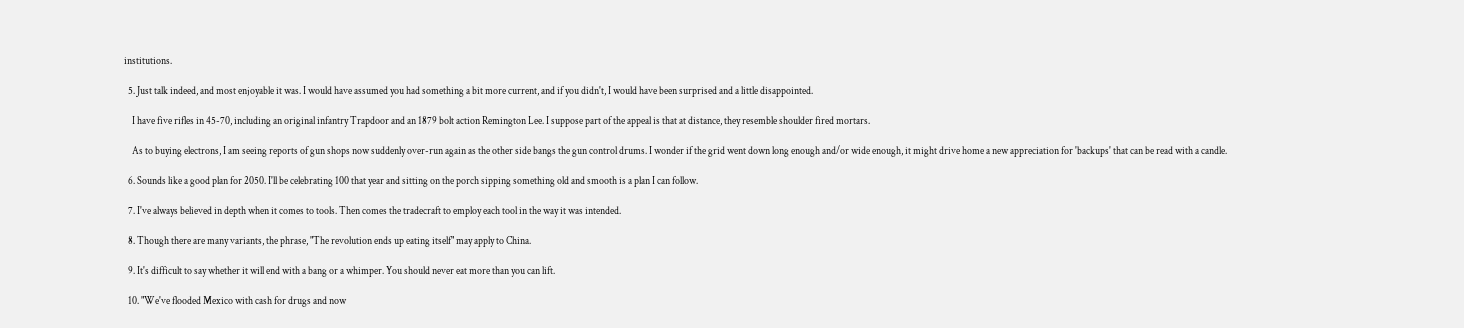institutions.

  5. Just talk indeed, and most enjoyable it was. I would have assumed you had something a bit more current, and if you didn't, I would have been surprised and a little disappointed.

    I have five rifles in 45-70, including an original infantry Trapdoor and an 1879 bolt action Remington Lee. I suppose part of the appeal is that at distance, they resemble shoulder fired mortars.

    As to buying electrons, I am seeing reports of gun shops now suddenly over-run again as the other side bangs the gun control drums. I wonder if the grid went down long enough and/or wide enough, it might drive home a new appreciation for 'backups' that can be read with a candle.

  6. Sounds like a good plan for 2050. I'll be celebrating 100 that year and sitting on the porch sipping something old and smooth is a plan I can follow.

  7. I've always believed in depth when it comes to tools. Then comes the tradecraft to employ each tool in the way it was intended.

  8. Though there are many variants, the phrase, "The revolution ends up eating itself" may apply to China.

  9. It's difficult to say whether it will end with a bang or a whimper. You should never eat more than you can lift.

  10. "We've flooded Mexico with cash for drugs and now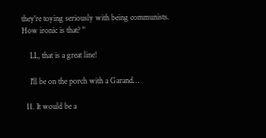they're toying seriously with being communists. How ironic is that? "

    LL, that is a great line!

    I'll be on the porch with a Garand…

  11. It would be a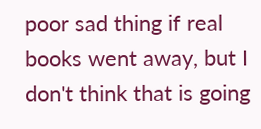poor sad thing if real books went away, but I don't think that is going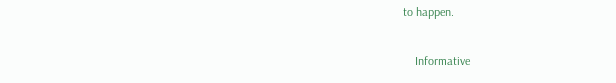to happen.

    Informative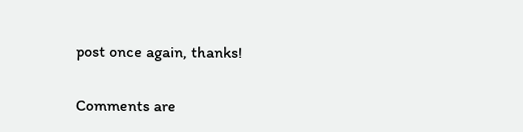post once again, thanks!

Comments are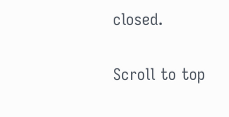closed.

Scroll to top